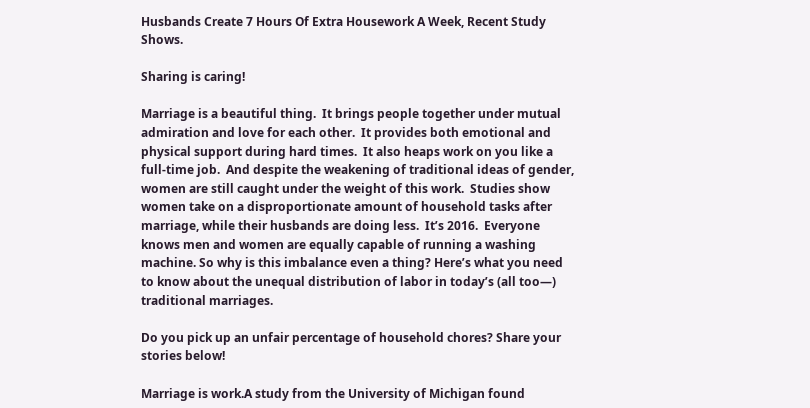Husbands Create 7 Hours Of Extra Housework A Week, Recent Study Shows.

Sharing is caring!

Marriage is a beautiful thing.  It brings people together under mutual admiration and love for each other.  It provides both emotional and physical support during hard times.  It also heaps work on you like a full-time job.  And despite the weakening of traditional ideas of gender, women are still caught under the weight of this work.  Studies show women take on a disproportionate amount of household tasks after marriage, while their husbands are doing less.  It’s 2016.  Everyone knows men and women are equally capable of running a washing machine. So why is this imbalance even a thing? Here’s what you need to know about the unequal distribution of labor in today’s (all too—) traditional marriages.

Do you pick up an unfair percentage of household chores? Share your stories below!

Marriage is work.A study from the University of Michigan found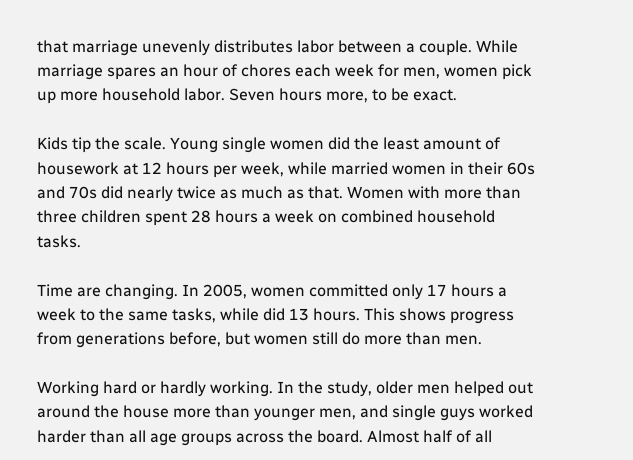that marriage unevenly distributes labor between a couple. While marriage spares an hour of chores each week for men, women pick up more household labor. Seven hours more, to be exact.

Kids tip the scale. Young single women did the least amount of housework at 12 hours per week, while married women in their 60s and 70s did nearly twice as much as that. Women with more than three children spent 28 hours a week on combined household tasks.

Time are changing. In 2005, women committed only 17 hours a week to the same tasks, while did 13 hours. This shows progress from generations before, but women still do more than men.

Working hard or hardly working. In the study, older men helped out around the house more than younger men, and single guys worked harder than all age groups across the board. Almost half of all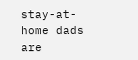stay-at-home dads are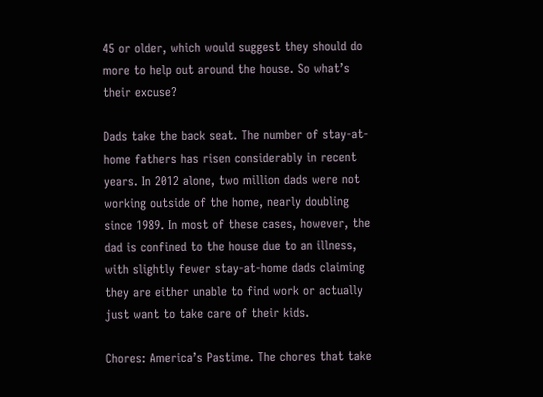45 or older, which would suggest they should do more to help out around the house. So what’s their excuse?

Dads take the back seat. The number of stay-at-home fathers has risen considerably in recent years. In 2012 alone, two million dads were not working outside of the home, nearly doubling since 1989. In most of these cases, however, the dad is confined to the house due to an illness, with slightly fewer stay-at-home dads claiming they are either unable to find work or actually just want to take care of their kids.

Chores: America’s Pastime. The chores that take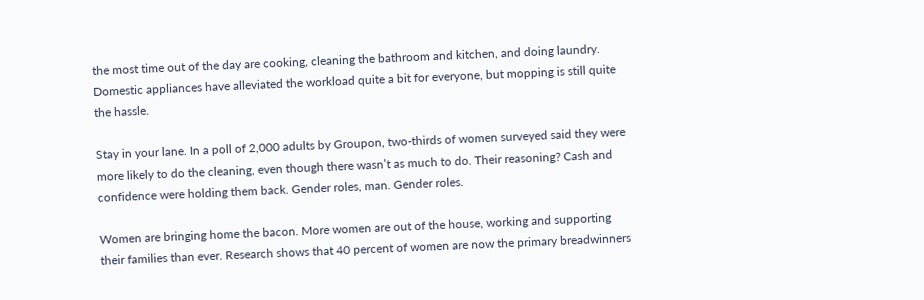the most time out of the day are cooking, cleaning the bathroom and kitchen, and doing laundry. Domestic appliances have alleviated the workload quite a bit for everyone, but mopping is still quite the hassle.

Stay in your lane. In a poll of 2,000 adults by Groupon, two-thirds of women surveyed said they were more likely to do the cleaning, even though there wasn’t as much to do. Their reasoning? Cash and confidence were holding them back. Gender roles, man. Gender roles.

Women are bringing home the bacon. More women are out of the house, working and supporting their families than ever. Research shows that 40 percent of women are now the primary breadwinners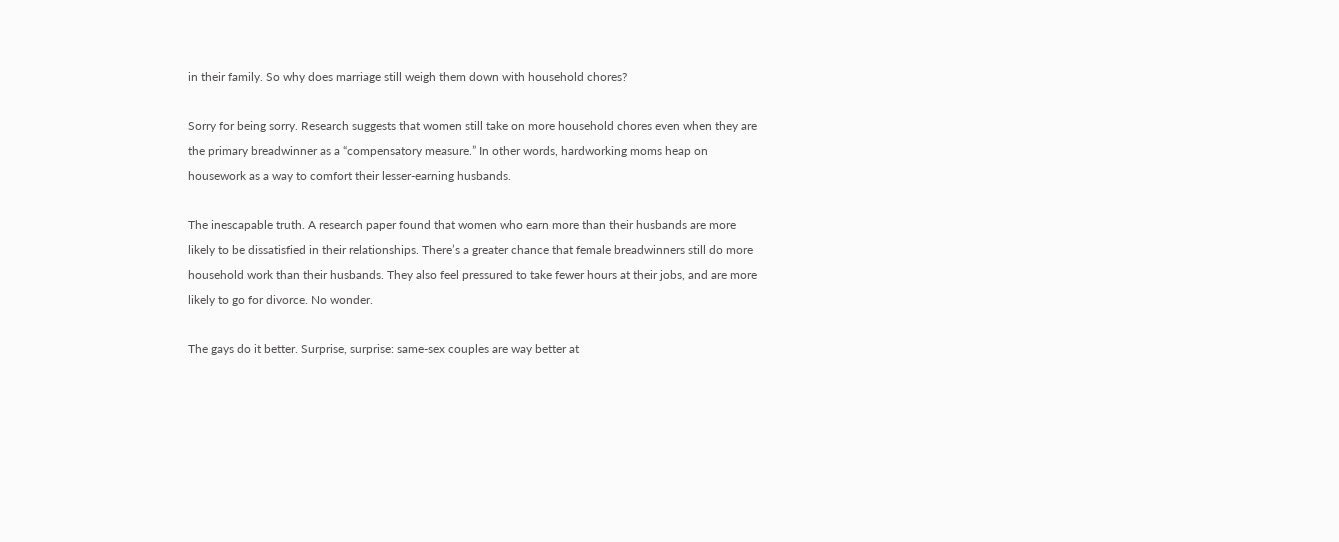in their family. So why does marriage still weigh them down with household chores?

Sorry for being sorry. Research suggests that women still take on more household chores even when they are the primary breadwinner as a “compensatory measure.” In other words, hardworking moms heap on housework as a way to comfort their lesser-earning husbands.

The inescapable truth. A research paper found that women who earn more than their husbands are more likely to be dissatisfied in their relationships. There’s a greater chance that female breadwinners still do more household work than their husbands. They also feel pressured to take fewer hours at their jobs, and are more likely to go for divorce. No wonder.

The gays do it better. Surprise, surprise: same-sex couples are way better at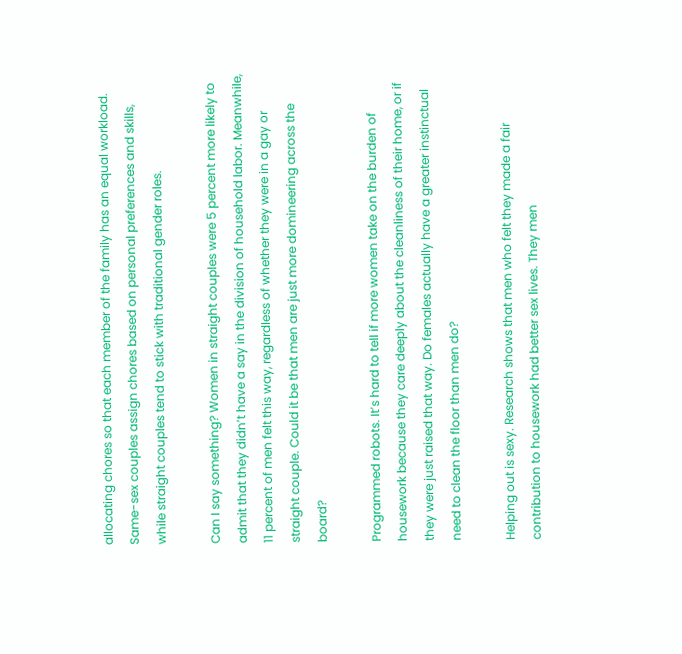allocating chores so that each member of the family has an equal workload. Same-sex couples assign chores based on personal preferences and skills, while straight couples tend to stick with traditional gender roles.

Can I say something? Women in straight couples were 5 percent more likely to admit that they didn’t have a say in the division of household labor. Meanwhile, 11 percent of men felt this way, regardless of whether they were in a gay or straight couple. Could it be that men are just more domineering across the board?

Programmed robots. It’s hard to tell if more women take on the burden of housework because they care deeply about the cleanliness of their home, or if they were just raised that way. Do females actually have a greater instinctual need to clean the floor than men do?

Helping out is sexy. Research shows that men who felt they made a fair contribution to housework had better sex lives. They men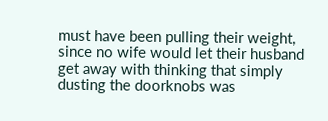must have been pulling their weight, since no wife would let their husband get away with thinking that simply dusting the doorknobs was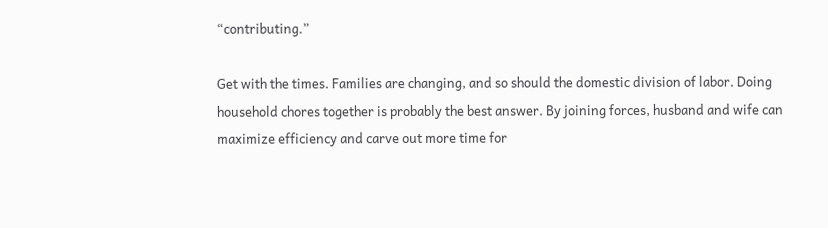“contributing.”

Get with the times. Families are changing, and so should the domestic division of labor. Doing household chores together is probably the best answer. By joining forces, husband and wife can maximize efficiency and carve out more time for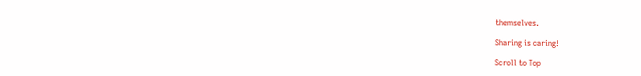themselves.

Sharing is caring!

Scroll to Top